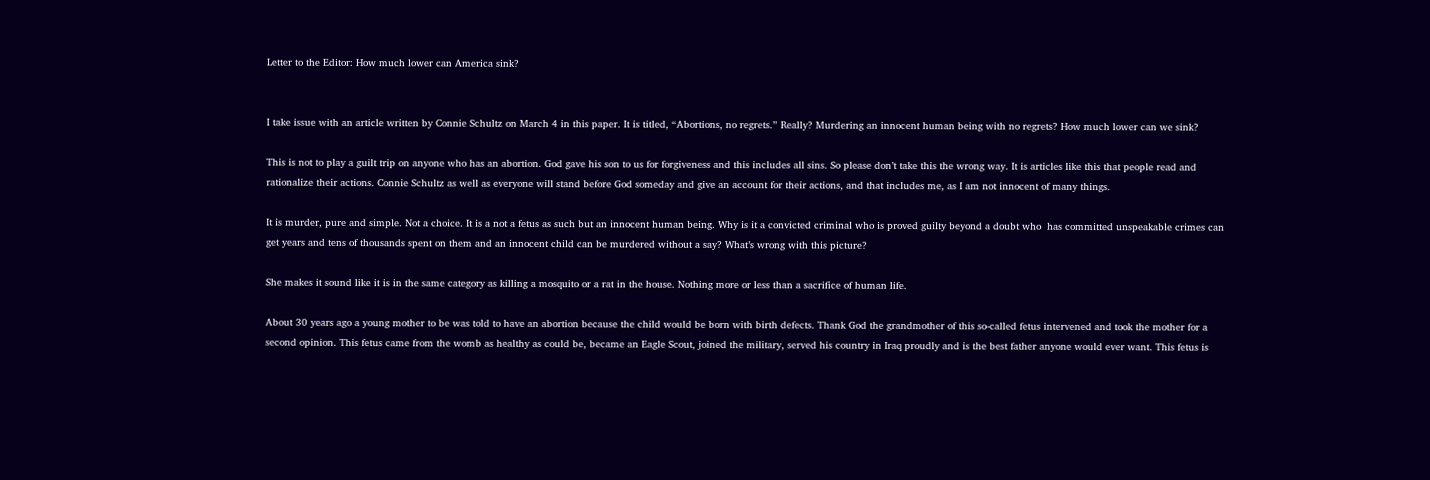Letter to the Editor: How much lower can America sink?


I take issue with an article written by Connie Schultz on March 4 in this paper. It is titled, “Abortions, no regrets.” Really? Murdering an innocent human being with no regrets? How much lower can we sink?

This is not to play a guilt trip on anyone who has an abortion. God gave his son to us for forgiveness and this includes all sins. So please don’t take this the wrong way. It is articles like this that people read and rationalize their actions. Connie Schultz as well as everyone will stand before God someday and give an account for their actions, and that includes me, as I am not innocent of many things.

It is murder, pure and simple. Not a choice. It is a not a fetus as such but an innocent human being. Why is it a convicted criminal who is proved guilty beyond a doubt who  has committed unspeakable crimes can get years and tens of thousands spent on them and an innocent child can be murdered without a say? What’s wrong with this picture?

She makes it sound like it is in the same category as killing a mosquito or a rat in the house. Nothing more or less than a sacrifice of human life.

About 30 years ago a young mother to be was told to have an abortion because the child would be born with birth defects. Thank God the grandmother of this so-called fetus intervened and took the mother for a second opinion. This fetus came from the womb as healthy as could be, became an Eagle Scout, joined the military, served his country in Iraq proudly and is the best father anyone would ever want. This fetus is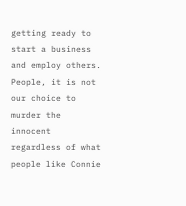getting ready to start a business and employ others. People, it is not our choice to murder the innocent regardless of what people like Connie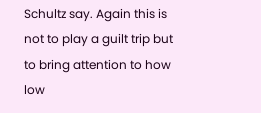Schultz say. Again this is not to play a guilt trip but to bring attention to how low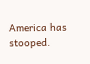America has stooped.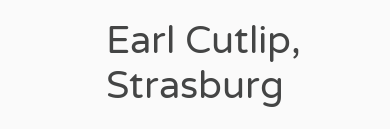Earl Cutlip, Strasburg